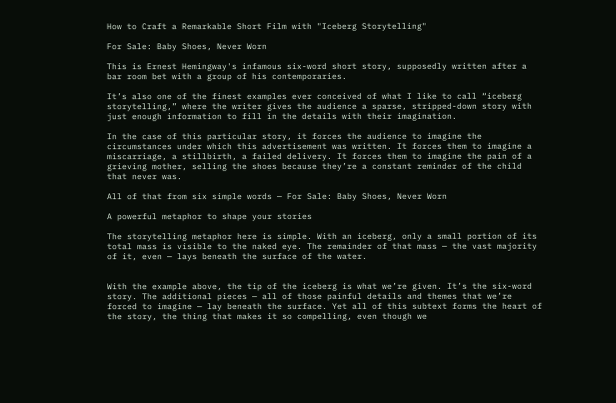How to Craft a Remarkable Short Film with "Iceberg Storytelling"

For Sale: Baby Shoes, Never Worn

This is Ernest Hemingway's infamous six-word short story, supposedly written after a bar room bet with a group of his contemporaries.

It’s also one of the finest examples ever conceived of what I like to call “iceberg storytelling,” where the writer gives the audience a sparse, stripped-down story with just enough information to fill in the details with their imagination.

In the case of this particular story, it forces the audience to imagine the circumstances under which this advertisement was written. It forces them to imagine a miscarriage, a stillbirth, a failed delivery. It forces them to imagine the pain of a grieving mother, selling the shoes because they’re a constant reminder of the child that never was.

All of that from six simple words — For Sale: Baby Shoes, Never Worn

A powerful metaphor to shape your stories

The storytelling metaphor here is simple. With an iceberg, only a small portion of its total mass is visible to the naked eye. The remainder of that mass — the vast majority of it, even — lays beneath the surface of the water.


With the example above, the tip of the iceberg is what we’re given. It’s the six-word story. The additional pieces — all of those painful details and themes that we’re forced to imagine — lay beneath the surface. Yet all of this subtext forms the heart of the story, the thing that makes it so compelling, even though we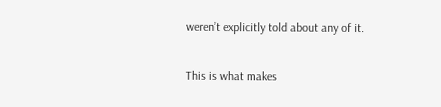weren’t explicitly told about any of it.

This is what makes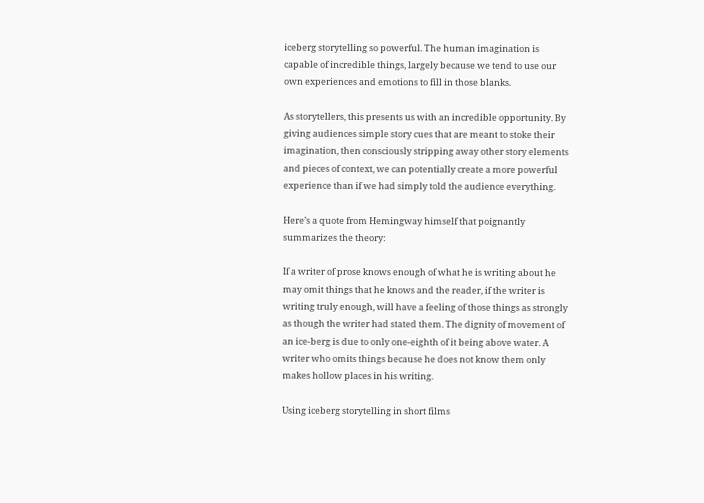iceberg storytelling so powerful. The human imagination is capable of incredible things, largely because we tend to use our own experiences and emotions to fill in those blanks.

As storytellers, this presents us with an incredible opportunity. By giving audiences simple story cues that are meant to stoke their imagination, then consciously stripping away other story elements and pieces of context, we can potentially create a more powerful experience than if we had simply told the audience everything.

Here’s a quote from Hemingway himself that poignantly summarizes the theory:

If a writer of prose knows enough of what he is writing about he may omit things that he knows and the reader, if the writer is writing truly enough, will have a feeling of those things as strongly as though the writer had stated them. The dignity of movement of an ice-berg is due to only one-eighth of it being above water. A writer who omits things because he does not know them only makes hollow places in his writing.

Using iceberg storytelling in short films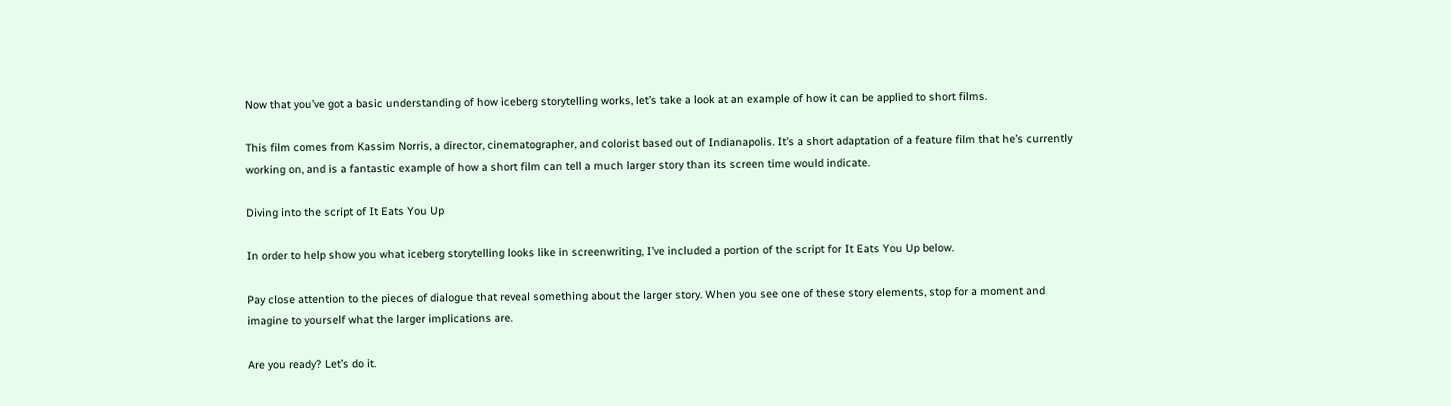Now that you’ve got a basic understanding of how iceberg storytelling works, let’s take a look at an example of how it can be applied to short films.

This film comes from Kassim Norris, a director, cinematographer, and colorist based out of Indianapolis. It’s a short adaptation of a feature film that he’s currently working on, and is a fantastic example of how a short film can tell a much larger story than its screen time would indicate.

Diving into the script of It Eats You Up

In order to help show you what iceberg storytelling looks like in screenwriting, I’ve included a portion of the script for It Eats You Up below.

Pay close attention to the pieces of dialogue that reveal something about the larger story. When you see one of these story elements, stop for a moment and imagine to yourself what the larger implications are.

Are you ready? Let’s do it.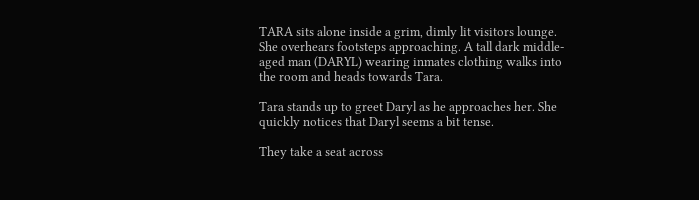TARA sits alone inside a grim, dimly lit visitors lounge. She overhears footsteps approaching. A tall dark middle-aged man (DARYL) wearing inmates clothing walks into the room and heads towards Tara.

Tara stands up to greet Daryl as he approaches her. She quickly notices that Daryl seems a bit tense.

They take a seat across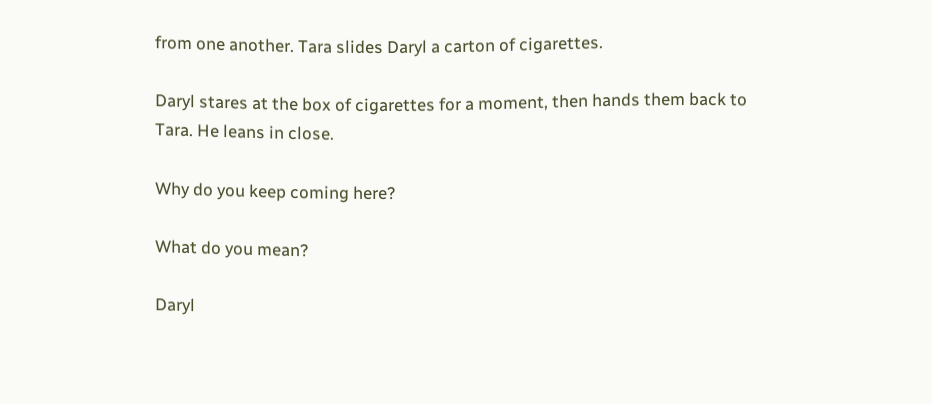from one another. Tara slides Daryl a carton of cigarettes.

Daryl stares at the box of cigarettes for a moment, then hands them back to Tara. He leans in close.

Why do you keep coming here?

What do you mean?

Daryl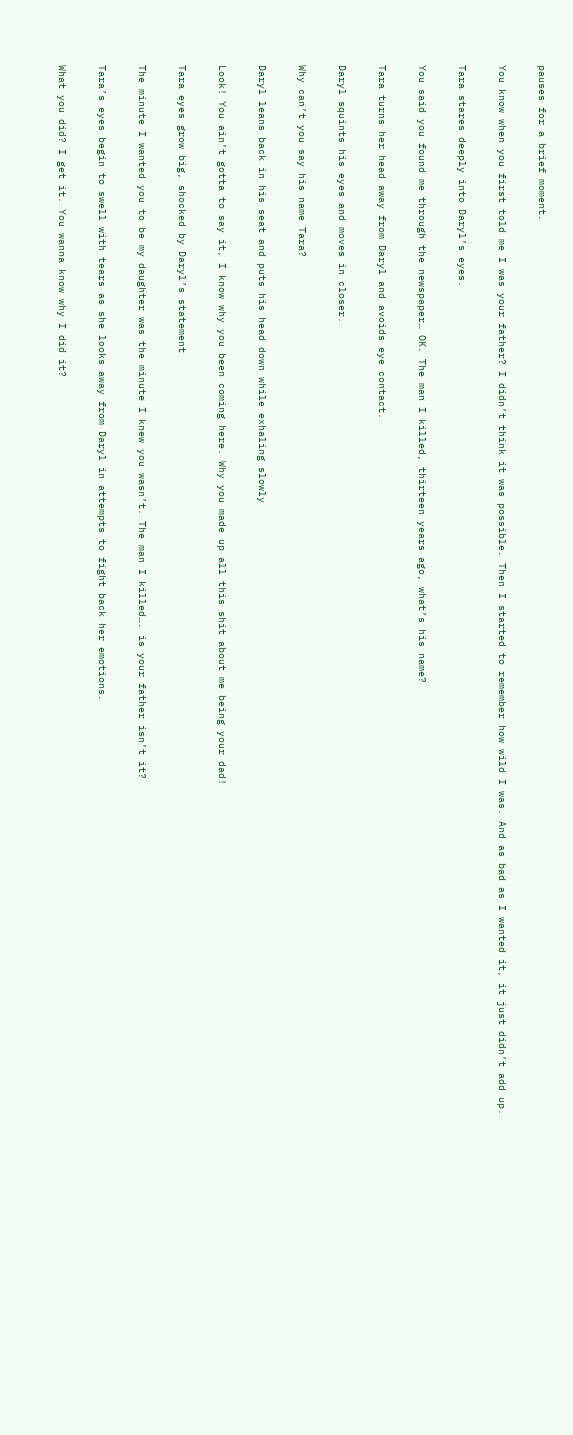pauses for a brief moment.

You know when you first told me I was your father? I didn’t think it was possible. Then I started to remember how wild I was. And as bad as I wanted it, it just didn’t add up.

Tara stares deeply into Daryl’s eyes.

You said you found me through the newspaper… OK. The man I killed, thirteen years ago, what’s his name?

Tara turns her head away from Daryl and avoids eye contact.

Daryl squints his eyes and moves in closer.

Why can’t you say his name Tara?

Daryl leans back in his seat and puts his head down while exhaling slowly

Look! You ain’t gotta to say it, I know why you been coming here. Why you made up all this shit about me being your dad!

Tara eyes grow big, shocked by Daryl’s statement

The minute I wanted you to be my daughter was the minute I knew you wasn’t. The man I killed…. is your father isn’t it?

Tara’s eyes begin to swell with tears as she looks away from Daryl in attempts to fight back her emotions.

What you did? I get it. You wanna know why I did it?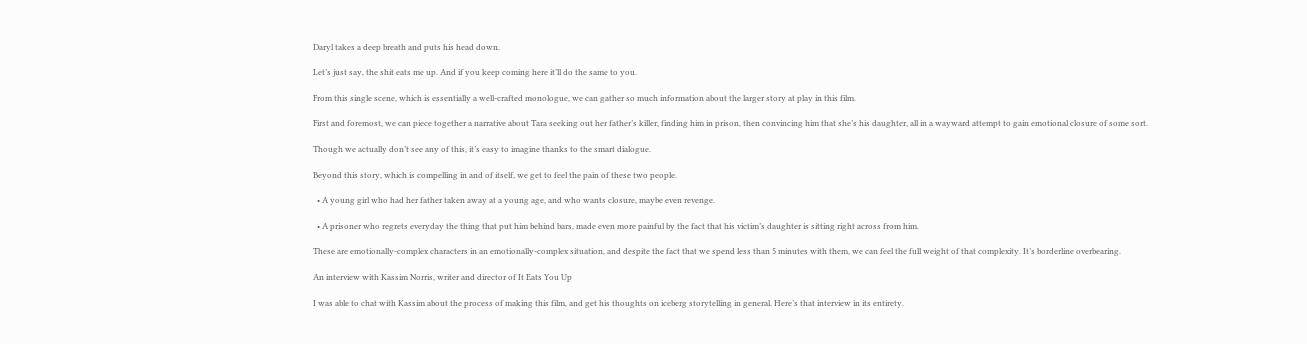Daryl takes a deep breath and puts his head down.

Let’s just say, the shit eats me up. And if you keep coming here it’ll do the same to you.

From this single scene, which is essentially a well-crafted monologue, we can gather so much information about the larger story at play in this film.

First and foremost, we can piece together a narrative about Tara seeking out her father’s killer, finding him in prison, then convincing him that she’s his daughter, all in a wayward attempt to gain emotional closure of some sort.

Though we actually don’t see any of this, it’s easy to imagine thanks to the smart dialogue.

Beyond this story, which is compelling in and of itself, we get to feel the pain of these two people.

  • A young girl who had her father taken away at a young age, and who wants closure, maybe even revenge.

  • A prisoner who regrets everyday the thing that put him behind bars, made even more painful by the fact that his victim’s daughter is sitting right across from him.

These are emotionally-complex characters in an emotionally-complex situation, and despite the fact that we spend less than 5 minutes with them, we can feel the full weight of that complexity. It’s borderline overbearing.

An interview with Kassim Norris, writer and director of It Eats You Up

I was able to chat with Kassim about the process of making this film, and get his thoughts on iceberg storytelling in general. Here’s that interview in its entirety.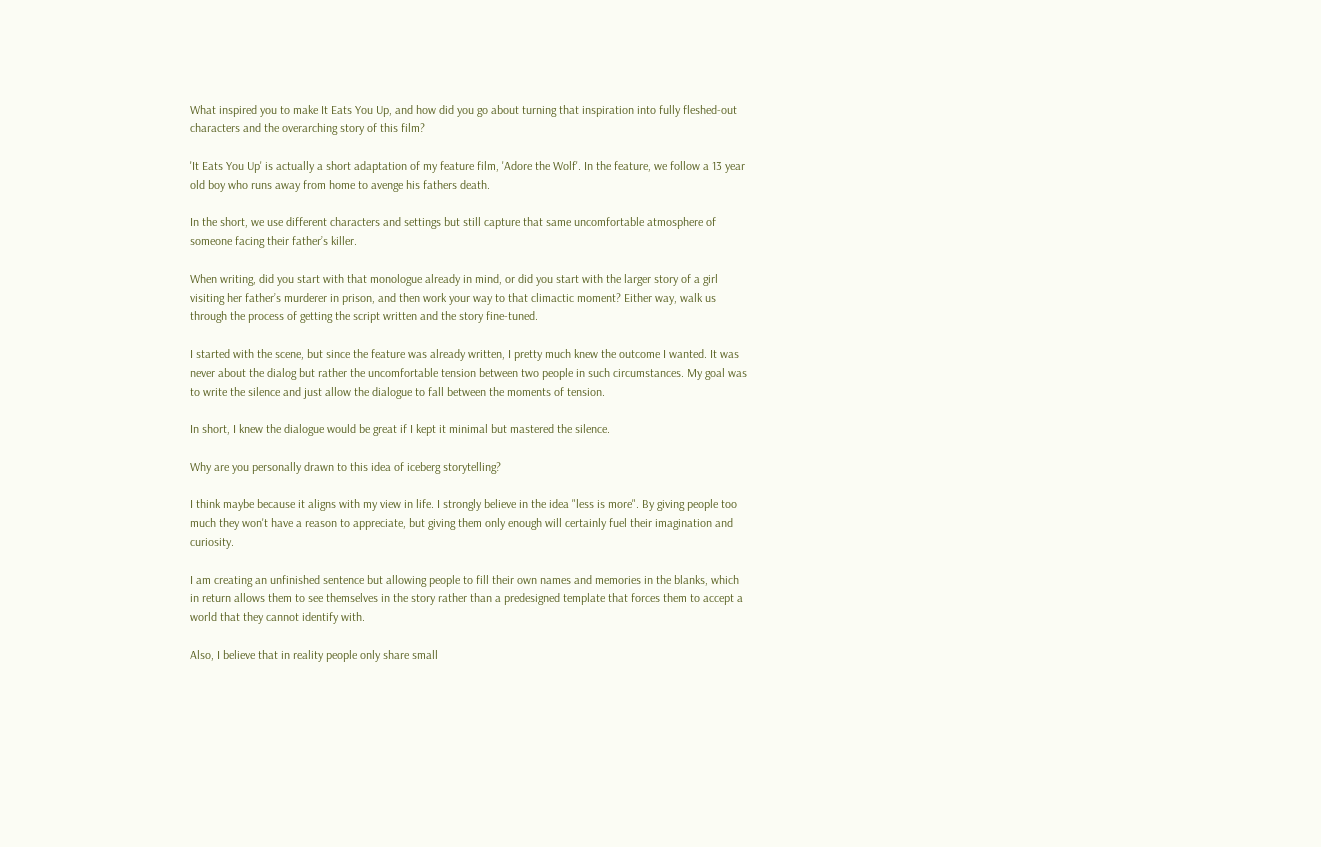What inspired you to make It Eats You Up, and how did you go about turning that inspiration into fully fleshed-out characters and the overarching story of this film?

'It Eats You Up' is actually a short adaptation of my feature film, 'Adore the Wolf'. In the feature, we follow a 13 year old boy who runs away from home to avenge his fathers death.

In the short, we use different characters and settings but still capture that same uncomfortable atmosphere of someone facing their father’s killer.

When writing, did you start with that monologue already in mind, or did you start with the larger story of a girl visiting her father’s murderer in prison, and then work your way to that climactic moment? Either way, walk us through the process of getting the script written and the story fine-tuned.

I started with the scene, but since the feature was already written, I pretty much knew the outcome I wanted. It was never about the dialog but rather the uncomfortable tension between two people in such circumstances. My goal was to write the silence and just allow the dialogue to fall between the moments of tension.

In short, I knew the dialogue would be great if I kept it minimal but mastered the silence.

Why are you personally drawn to this idea of iceberg storytelling?

I think maybe because it aligns with my view in life. I strongly believe in the idea "less is more". By giving people too much they won't have a reason to appreciate, but giving them only enough will certainly fuel their imagination and curiosity.

I am creating an unfinished sentence but allowing people to fill their own names and memories in the blanks, which in return allows them to see themselves in the story rather than a predesigned template that forces them to accept a world that they cannot identify with.

Also, I believe that in reality people only share small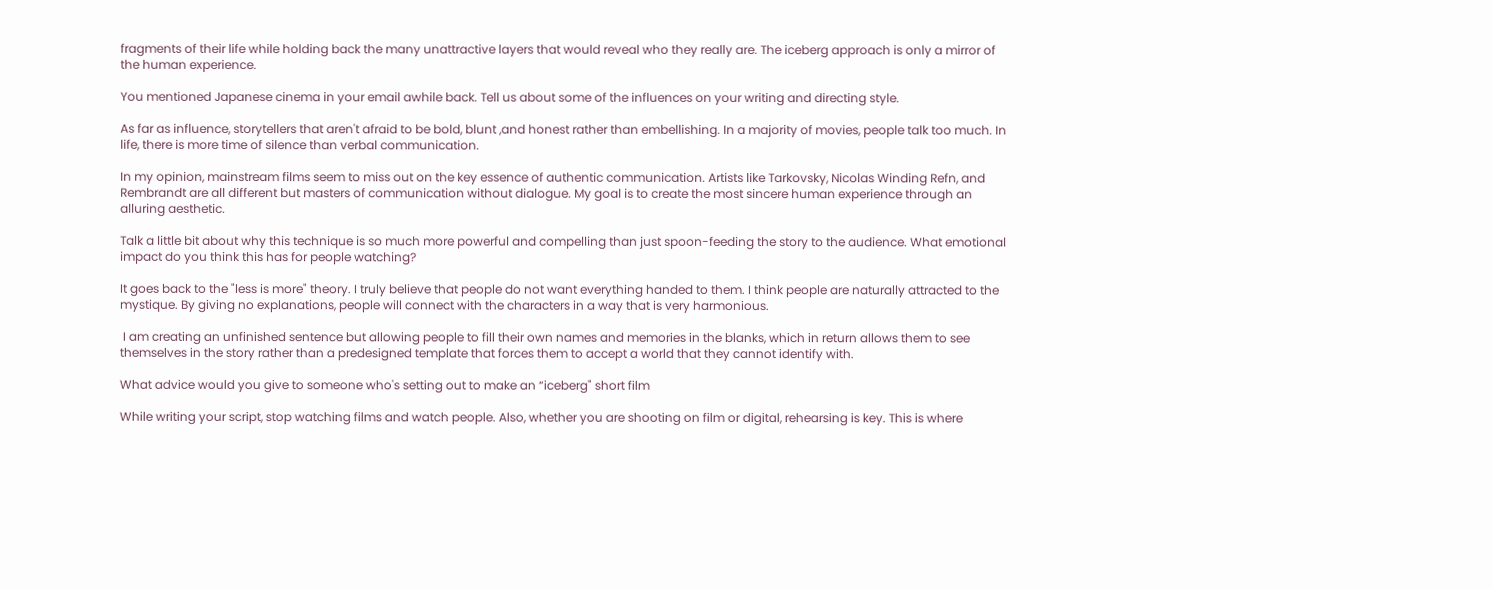fragments of their life while holding back the many unattractive layers that would reveal who they really are. The iceberg approach is only a mirror of the human experience.

You mentioned Japanese cinema in your email awhile back. Tell us about some of the influences on your writing and directing style.

As far as influence, storytellers that aren't afraid to be bold, blunt ,and honest rather than embellishing. In a majority of movies, people talk too much. In life, there is more time of silence than verbal communication.

In my opinion, mainstream films seem to miss out on the key essence of authentic communication. Artists like Tarkovsky, Nicolas Winding Refn, and Rembrandt are all different but masters of communication without dialogue. My goal is to create the most sincere human experience through an alluring aesthetic.

Talk a little bit about why this technique is so much more powerful and compelling than just spoon-feeding the story to the audience. What emotional impact do you think this has for people watching?

It goes back to the "less is more" theory. I truly believe that people do not want everything handed to them. I think people are naturally attracted to the mystique. By giving no explanations, people will connect with the characters in a way that is very harmonious.

 I am creating an unfinished sentence but allowing people to fill their own names and memories in the blanks, which in return allows them to see themselves in the story rather than a predesigned template that forces them to accept a world that they cannot identify with.

What advice would you give to someone who's setting out to make an “iceberg" short film

While writing your script, stop watching films and watch people. Also, whether you are shooting on film or digital, rehearsing is key. This is where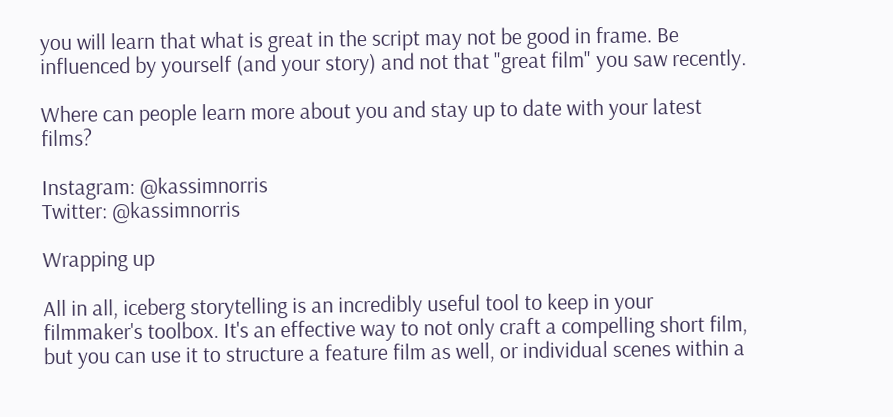you will learn that what is great in the script may not be good in frame. Be influenced by yourself (and your story) and not that "great film" you saw recently.

Where can people learn more about you and stay up to date with your latest films?

Instagram: @kassimnorris
Twitter: @kassimnorris

Wrapping up

All in all, iceberg storytelling is an incredibly useful tool to keep in your filmmaker's toolbox. It's an effective way to not only craft a compelling short film, but you can use it to structure a feature film as well, or individual scenes within a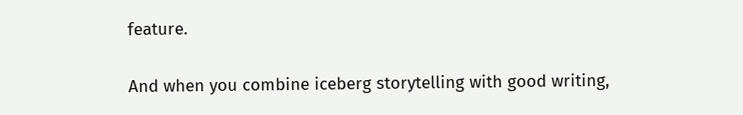feature.

And when you combine iceberg storytelling with good writing,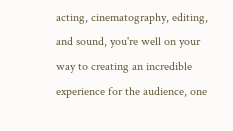acting, cinematography, editing, and sound, you're well on your way to creating an incredible experience for the audience, one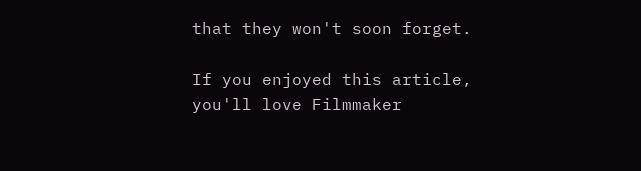that they won't soon forget.

If you enjoyed this article, you'll love Filmmaker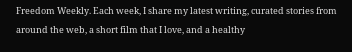Freedom Weekly. Each week, I share my latest writing, curated stories from around the web, a short film that I love, and a healthy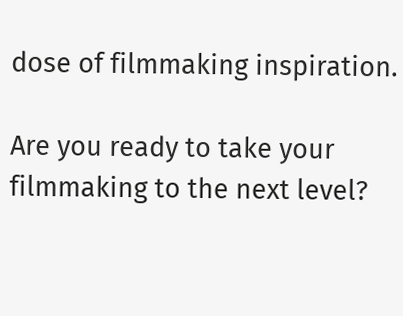dose of filmmaking inspiration.

Are you ready to take your filmmaking to the next level?